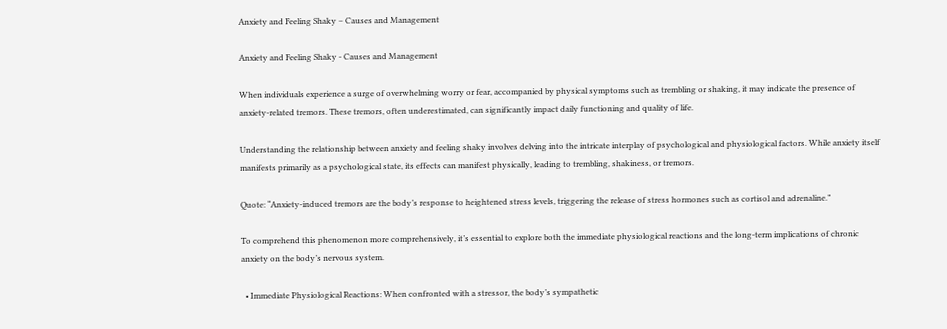Anxiety and Feeling Shaky – Causes and Management

Anxiety and Feeling Shaky - Causes and Management

When individuals experience a surge of overwhelming worry or fear, accompanied by physical symptoms such as trembling or shaking, it may indicate the presence of anxiety-related tremors. These tremors, often underestimated, can significantly impact daily functioning and quality of life.

Understanding the relationship between anxiety and feeling shaky involves delving into the intricate interplay of psychological and physiological factors. While anxiety itself manifests primarily as a psychological state, its effects can manifest physically, leading to trembling, shakiness, or tremors.

Quote: “Anxiety-induced tremors are the body’s response to heightened stress levels, triggering the release of stress hormones such as cortisol and adrenaline.”

To comprehend this phenomenon more comprehensively, it’s essential to explore both the immediate physiological reactions and the long-term implications of chronic anxiety on the body’s nervous system.

  • Immediate Physiological Reactions: When confronted with a stressor, the body’s sympathetic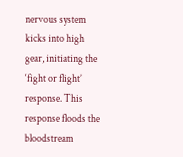nervous system kicks into high gear, initiating the ‘fight or flight’ response. This response floods the bloodstream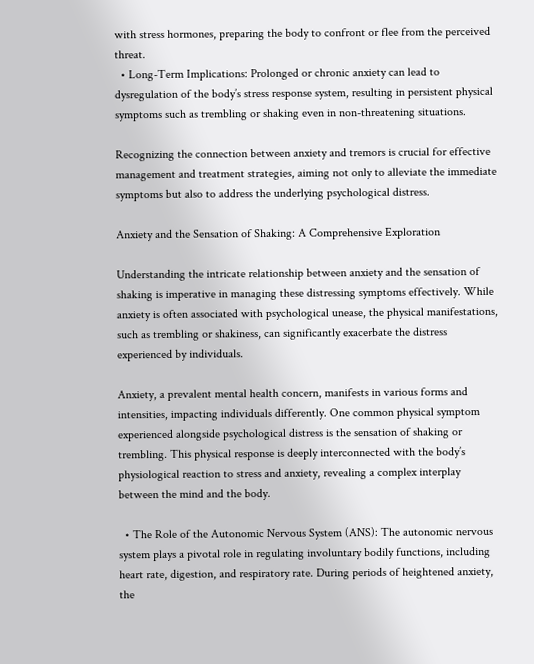with stress hormones, preparing the body to confront or flee from the perceived threat.
  • Long-Term Implications: Prolonged or chronic anxiety can lead to dysregulation of the body’s stress response system, resulting in persistent physical symptoms such as trembling or shaking even in non-threatening situations.

Recognizing the connection between anxiety and tremors is crucial for effective management and treatment strategies, aiming not only to alleviate the immediate symptoms but also to address the underlying psychological distress.

Anxiety and the Sensation of Shaking: A Comprehensive Exploration

Understanding the intricate relationship between anxiety and the sensation of shaking is imperative in managing these distressing symptoms effectively. While anxiety is often associated with psychological unease, the physical manifestations, such as trembling or shakiness, can significantly exacerbate the distress experienced by individuals.

Anxiety, a prevalent mental health concern, manifests in various forms and intensities, impacting individuals differently. One common physical symptom experienced alongside psychological distress is the sensation of shaking or trembling. This physical response is deeply interconnected with the body’s physiological reaction to stress and anxiety, revealing a complex interplay between the mind and the body.

  • The Role of the Autonomic Nervous System (ANS): The autonomic nervous system plays a pivotal role in regulating involuntary bodily functions, including heart rate, digestion, and respiratory rate. During periods of heightened anxiety, the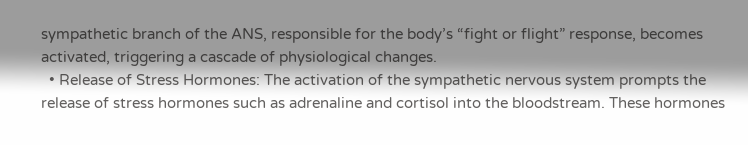sympathetic branch of the ANS, responsible for the body’s “fight or flight” response, becomes activated, triggering a cascade of physiological changes.
  • Release of Stress Hormones: The activation of the sympathetic nervous system prompts the release of stress hormones such as adrenaline and cortisol into the bloodstream. These hormones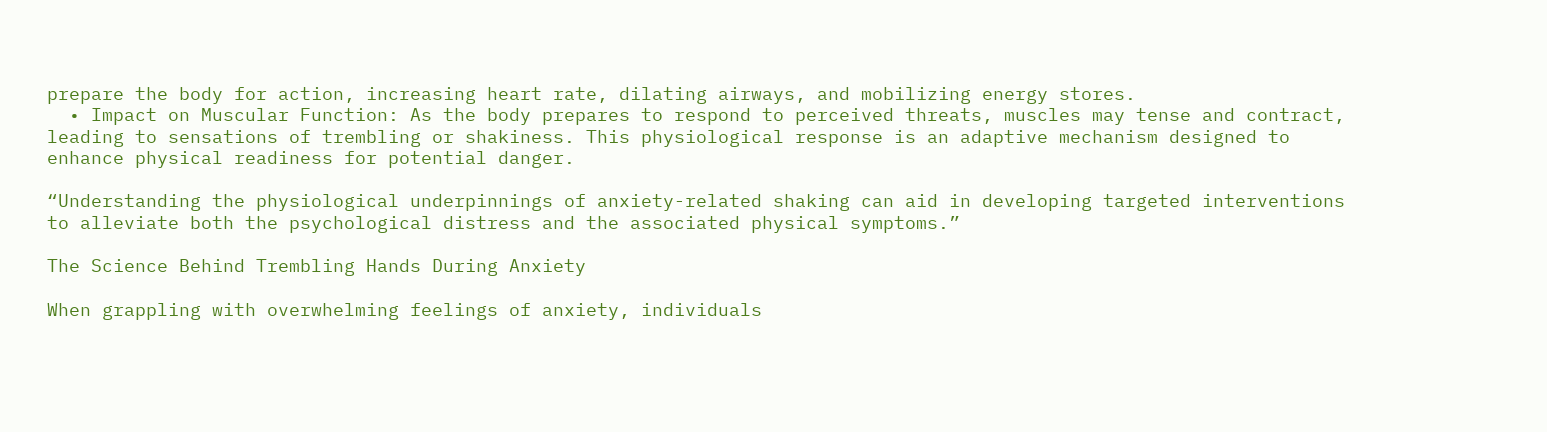prepare the body for action, increasing heart rate, dilating airways, and mobilizing energy stores.
  • Impact on Muscular Function: As the body prepares to respond to perceived threats, muscles may tense and contract, leading to sensations of trembling or shakiness. This physiological response is an adaptive mechanism designed to enhance physical readiness for potential danger.

“Understanding the physiological underpinnings of anxiety-related shaking can aid in developing targeted interventions to alleviate both the psychological distress and the associated physical symptoms.”

The Science Behind Trembling Hands During Anxiety

When grappling with overwhelming feelings of anxiety, individuals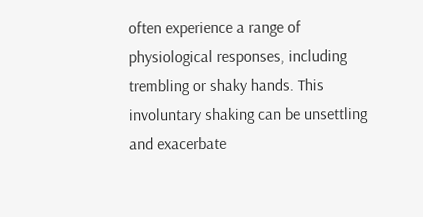often experience a range of physiological responses, including trembling or shaky hands. This involuntary shaking can be unsettling and exacerbate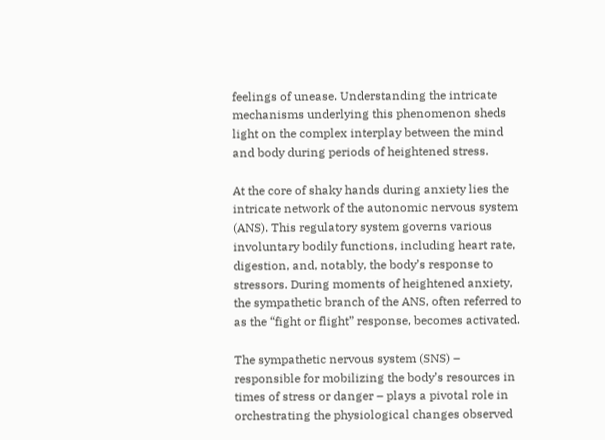feelings of unease. Understanding the intricate mechanisms underlying this phenomenon sheds light on the complex interplay between the mind and body during periods of heightened stress.

At the core of shaky hands during anxiety lies the intricate network of the autonomic nervous system (ANS). This regulatory system governs various involuntary bodily functions, including heart rate, digestion, and, notably, the body’s response to stressors. During moments of heightened anxiety, the sympathetic branch of the ANS, often referred to as the “fight or flight” response, becomes activated.

The sympathetic nervous system (SNS) – responsible for mobilizing the body’s resources in times of stress or danger – plays a pivotal role in orchestrating the physiological changes observed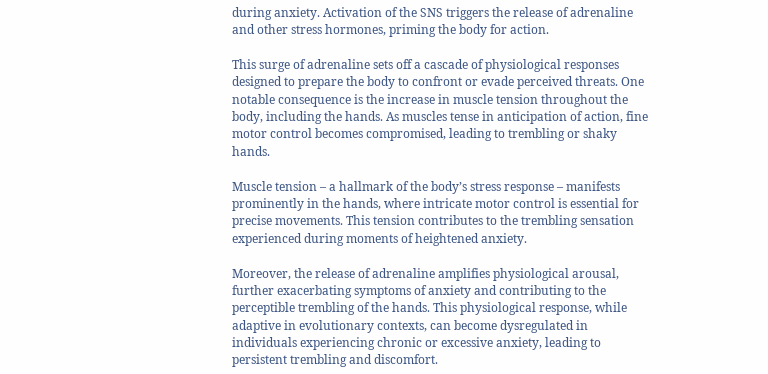during anxiety. Activation of the SNS triggers the release of adrenaline and other stress hormones, priming the body for action.

This surge of adrenaline sets off a cascade of physiological responses designed to prepare the body to confront or evade perceived threats. One notable consequence is the increase in muscle tension throughout the body, including the hands. As muscles tense in anticipation of action, fine motor control becomes compromised, leading to trembling or shaky hands.

Muscle tension – a hallmark of the body’s stress response – manifests prominently in the hands, where intricate motor control is essential for precise movements. This tension contributes to the trembling sensation experienced during moments of heightened anxiety.

Moreover, the release of adrenaline amplifies physiological arousal, further exacerbating symptoms of anxiety and contributing to the perceptible trembling of the hands. This physiological response, while adaptive in evolutionary contexts, can become dysregulated in individuals experiencing chronic or excessive anxiety, leading to persistent trembling and discomfort.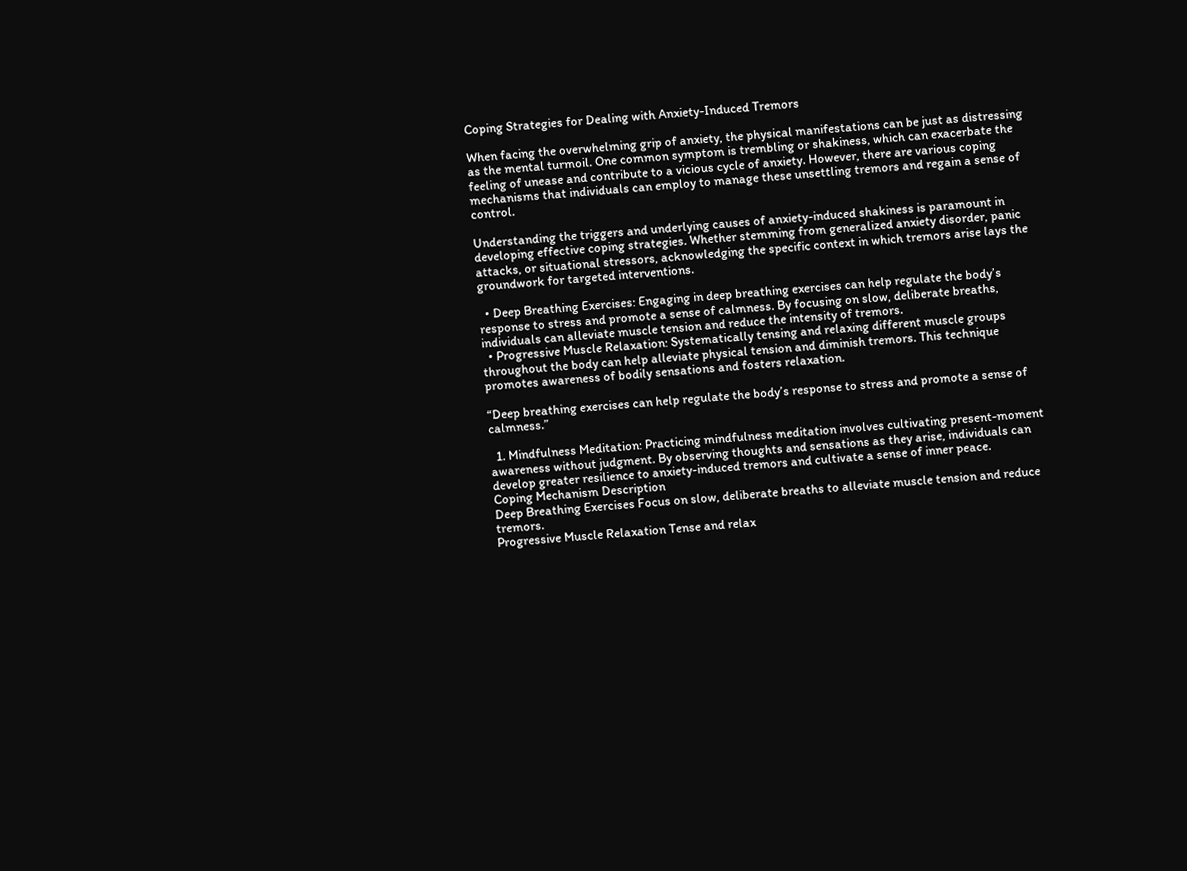Coping Strategies for Dealing with Anxiety-Induced Tremors

When facing the overwhelming grip of anxiety, the physical manifestations can be just as distressing as the mental turmoil. One common symptom is trembling or shakiness, which can exacerbate the feeling of unease and contribute to a vicious cycle of anxiety. However, there are various coping mechanisms that individuals can employ to manage these unsettling tremors and regain a sense of control.

Understanding the triggers and underlying causes of anxiety-induced shakiness is paramount in developing effective coping strategies. Whether stemming from generalized anxiety disorder, panic attacks, or situational stressors, acknowledging the specific context in which tremors arise lays the groundwork for targeted interventions.

  • Deep Breathing Exercises: Engaging in deep breathing exercises can help regulate the body’s response to stress and promote a sense of calmness. By focusing on slow, deliberate breaths, individuals can alleviate muscle tension and reduce the intensity of tremors.
  • Progressive Muscle Relaxation: Systematically tensing and relaxing different muscle groups throughout the body can help alleviate physical tension and diminish tremors. This technique promotes awareness of bodily sensations and fosters relaxation.

“Deep breathing exercises can help regulate the body’s response to stress and promote a sense of calmness.”

  1. Mindfulness Meditation: Practicing mindfulness meditation involves cultivating present-moment awareness without judgment. By observing thoughts and sensations as they arise, individuals can develop greater resilience to anxiety-induced tremors and cultivate a sense of inner peace.
Coping Mechanism Description
Deep Breathing Exercises Focus on slow, deliberate breaths to alleviate muscle tension and reduce tremors.
Progressive Muscle Relaxation Tense and relax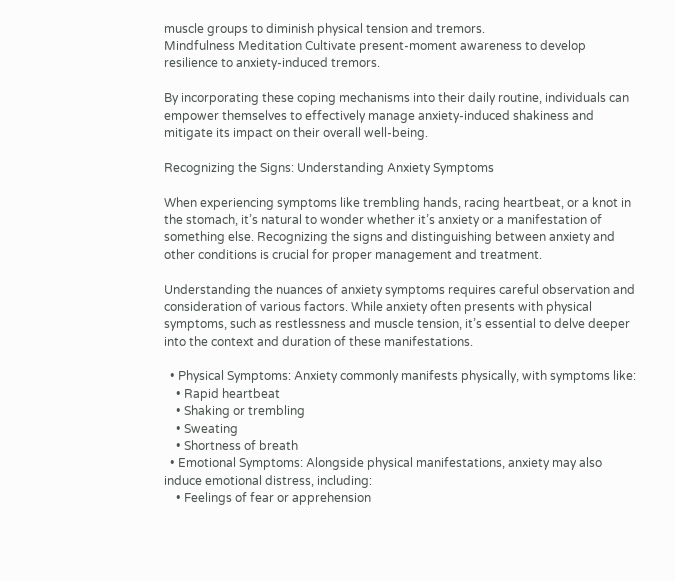muscle groups to diminish physical tension and tremors.
Mindfulness Meditation Cultivate present-moment awareness to develop resilience to anxiety-induced tremors.

By incorporating these coping mechanisms into their daily routine, individuals can empower themselves to effectively manage anxiety-induced shakiness and mitigate its impact on their overall well-being.

Recognizing the Signs: Understanding Anxiety Symptoms

When experiencing symptoms like trembling hands, racing heartbeat, or a knot in the stomach, it’s natural to wonder whether it’s anxiety or a manifestation of something else. Recognizing the signs and distinguishing between anxiety and other conditions is crucial for proper management and treatment.

Understanding the nuances of anxiety symptoms requires careful observation and consideration of various factors. While anxiety often presents with physical symptoms, such as restlessness and muscle tension, it’s essential to delve deeper into the context and duration of these manifestations.

  • Physical Symptoms: Anxiety commonly manifests physically, with symptoms like:
    • Rapid heartbeat
    • Shaking or trembling
    • Sweating
    • Shortness of breath
  • Emotional Symptoms: Alongside physical manifestations, anxiety may also induce emotional distress, including:
    • Feelings of fear or apprehension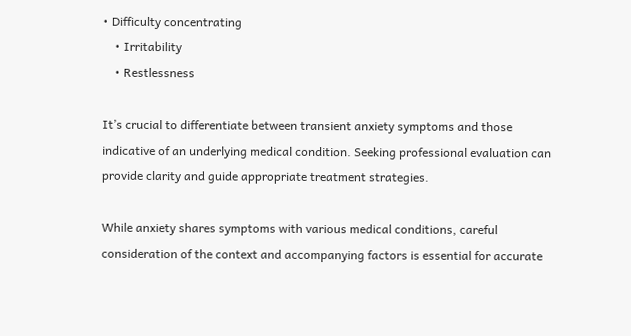• Difficulty concentrating
    • Irritability
    • Restlessness

It’s crucial to differentiate between transient anxiety symptoms and those indicative of an underlying medical condition. Seeking professional evaluation can provide clarity and guide appropriate treatment strategies.

While anxiety shares symptoms with various medical conditions, careful consideration of the context and accompanying factors is essential for accurate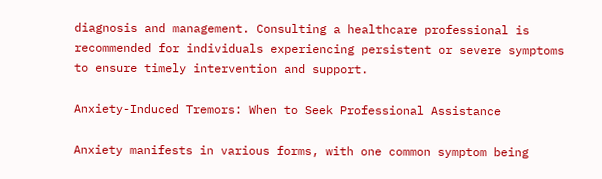diagnosis and management. Consulting a healthcare professional is recommended for individuals experiencing persistent or severe symptoms to ensure timely intervention and support.

Anxiety-Induced Tremors: When to Seek Professional Assistance

Anxiety manifests in various forms, with one common symptom being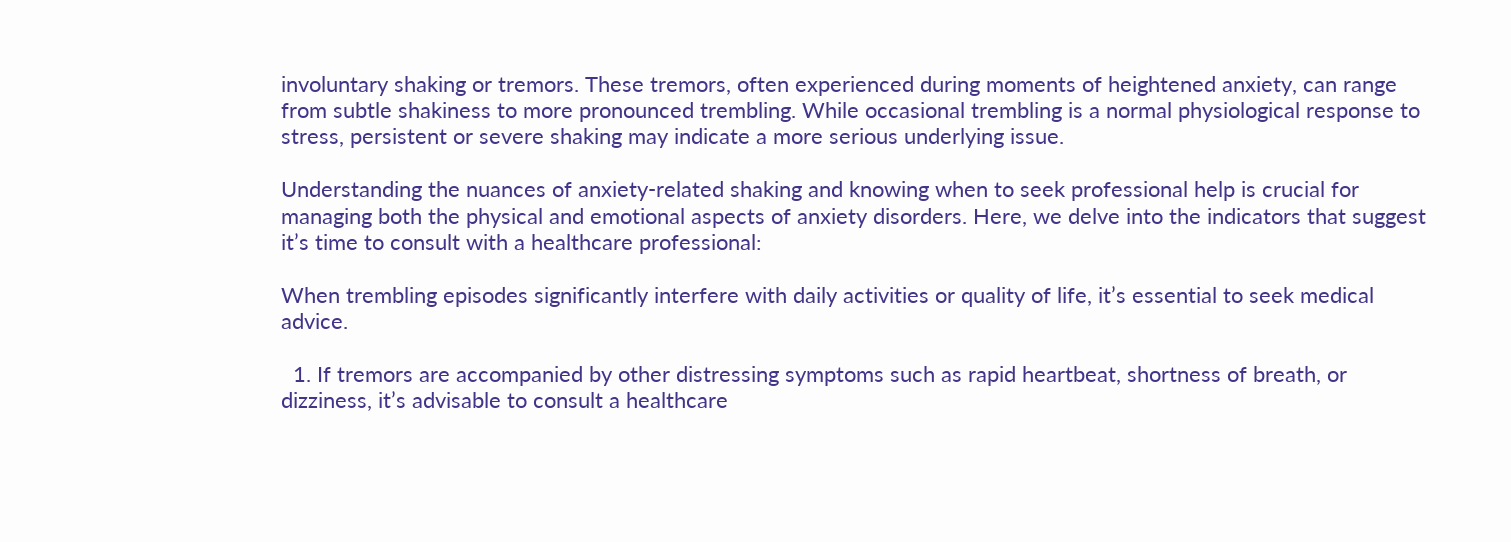involuntary shaking or tremors. These tremors, often experienced during moments of heightened anxiety, can range from subtle shakiness to more pronounced trembling. While occasional trembling is a normal physiological response to stress, persistent or severe shaking may indicate a more serious underlying issue.

Understanding the nuances of anxiety-related shaking and knowing when to seek professional help is crucial for managing both the physical and emotional aspects of anxiety disorders. Here, we delve into the indicators that suggest it’s time to consult with a healthcare professional:

When trembling episodes significantly interfere with daily activities or quality of life, it’s essential to seek medical advice.

  1. If tremors are accompanied by other distressing symptoms such as rapid heartbeat, shortness of breath, or dizziness, it’s advisable to consult a healthcare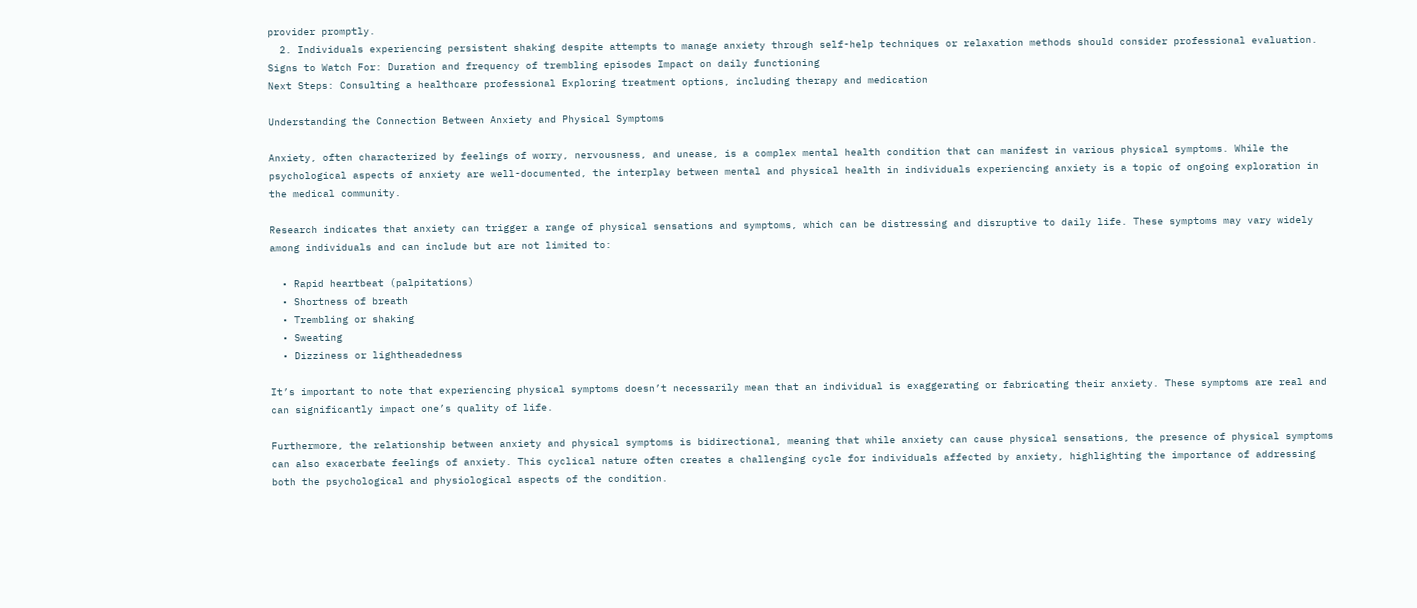provider promptly.
  2. Individuals experiencing persistent shaking despite attempts to manage anxiety through self-help techniques or relaxation methods should consider professional evaluation.
Signs to Watch For: Duration and frequency of trembling episodes Impact on daily functioning
Next Steps: Consulting a healthcare professional Exploring treatment options, including therapy and medication

Understanding the Connection Between Anxiety and Physical Symptoms

Anxiety, often characterized by feelings of worry, nervousness, and unease, is a complex mental health condition that can manifest in various physical symptoms. While the psychological aspects of anxiety are well-documented, the interplay between mental and physical health in individuals experiencing anxiety is a topic of ongoing exploration in the medical community.

Research indicates that anxiety can trigger a range of physical sensations and symptoms, which can be distressing and disruptive to daily life. These symptoms may vary widely among individuals and can include but are not limited to:

  • Rapid heartbeat (palpitations)
  • Shortness of breath
  • Trembling or shaking
  • Sweating
  • Dizziness or lightheadedness

It’s important to note that experiencing physical symptoms doesn’t necessarily mean that an individual is exaggerating or fabricating their anxiety. These symptoms are real and can significantly impact one’s quality of life.

Furthermore, the relationship between anxiety and physical symptoms is bidirectional, meaning that while anxiety can cause physical sensations, the presence of physical symptoms can also exacerbate feelings of anxiety. This cyclical nature often creates a challenging cycle for individuals affected by anxiety, highlighting the importance of addressing both the psychological and physiological aspects of the condition.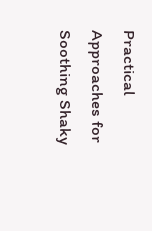Practical Approaches for Soothing Shaky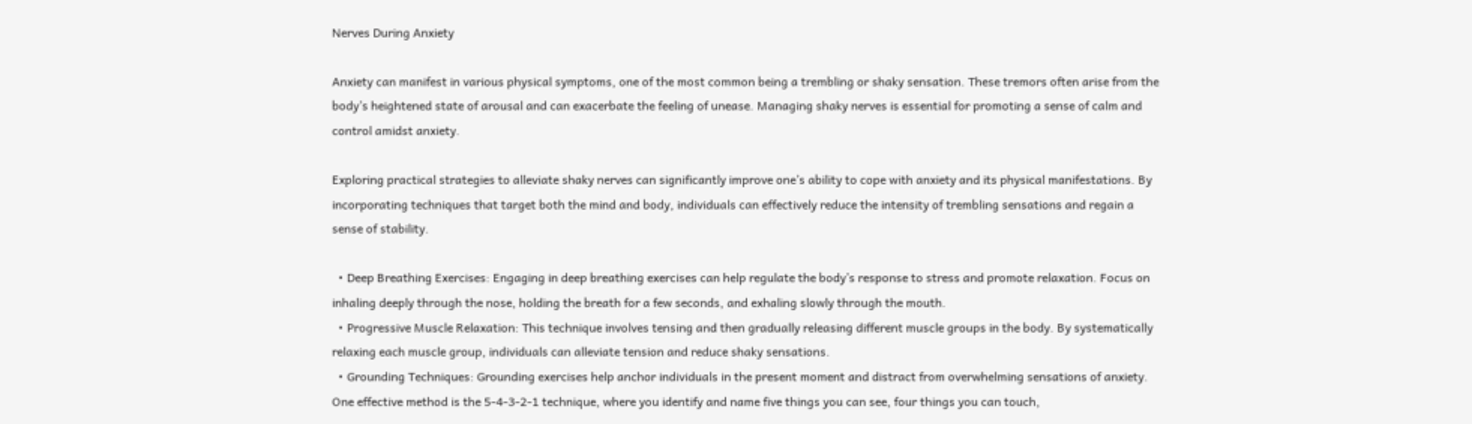Nerves During Anxiety

Anxiety can manifest in various physical symptoms, one of the most common being a trembling or shaky sensation. These tremors often arise from the body’s heightened state of arousal and can exacerbate the feeling of unease. Managing shaky nerves is essential for promoting a sense of calm and control amidst anxiety.

Exploring practical strategies to alleviate shaky nerves can significantly improve one’s ability to cope with anxiety and its physical manifestations. By incorporating techniques that target both the mind and body, individuals can effectively reduce the intensity of trembling sensations and regain a sense of stability.

  • Deep Breathing Exercises: Engaging in deep breathing exercises can help regulate the body’s response to stress and promote relaxation. Focus on inhaling deeply through the nose, holding the breath for a few seconds, and exhaling slowly through the mouth.
  • Progressive Muscle Relaxation: This technique involves tensing and then gradually releasing different muscle groups in the body. By systematically relaxing each muscle group, individuals can alleviate tension and reduce shaky sensations.
  • Grounding Techniques: Grounding exercises help anchor individuals in the present moment and distract from overwhelming sensations of anxiety. One effective method is the 5-4-3-2-1 technique, where you identify and name five things you can see, four things you can touch,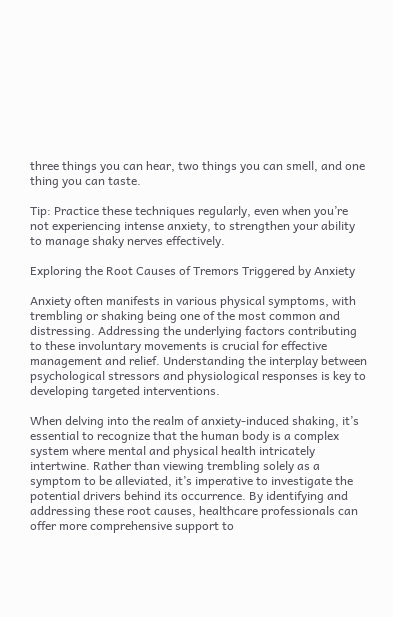three things you can hear, two things you can smell, and one thing you can taste.

Tip: Practice these techniques regularly, even when you’re not experiencing intense anxiety, to strengthen your ability to manage shaky nerves effectively.

Exploring the Root Causes of Tremors Triggered by Anxiety

Anxiety often manifests in various physical symptoms, with trembling or shaking being one of the most common and distressing. Addressing the underlying factors contributing to these involuntary movements is crucial for effective management and relief. Understanding the interplay between psychological stressors and physiological responses is key to developing targeted interventions.

When delving into the realm of anxiety-induced shaking, it’s essential to recognize that the human body is a complex system where mental and physical health intricately intertwine. Rather than viewing trembling solely as a symptom to be alleviated, it’s imperative to investigate the potential drivers behind its occurrence. By identifying and addressing these root causes, healthcare professionals can offer more comprehensive support to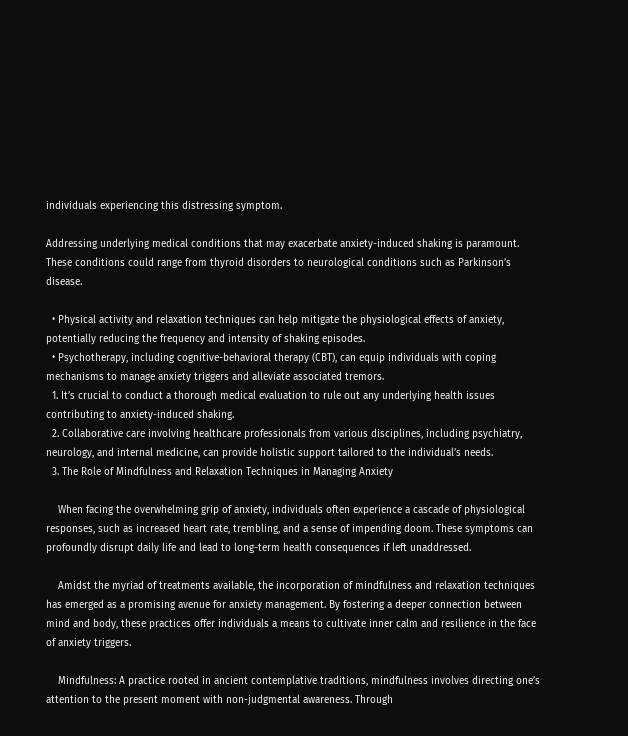individuals experiencing this distressing symptom.

Addressing underlying medical conditions that may exacerbate anxiety-induced shaking is paramount. These conditions could range from thyroid disorders to neurological conditions such as Parkinson’s disease.

  • Physical activity and relaxation techniques can help mitigate the physiological effects of anxiety, potentially reducing the frequency and intensity of shaking episodes.
  • Psychotherapy, including cognitive-behavioral therapy (CBT), can equip individuals with coping mechanisms to manage anxiety triggers and alleviate associated tremors.
  1. It’s crucial to conduct a thorough medical evaluation to rule out any underlying health issues contributing to anxiety-induced shaking.
  2. Collaborative care involving healthcare professionals from various disciplines, including psychiatry, neurology, and internal medicine, can provide holistic support tailored to the individual’s needs.
  3. The Role of Mindfulness and Relaxation Techniques in Managing Anxiety

    When facing the overwhelming grip of anxiety, individuals often experience a cascade of physiological responses, such as increased heart rate, trembling, and a sense of impending doom. These symptoms can profoundly disrupt daily life and lead to long-term health consequences if left unaddressed.

    Amidst the myriad of treatments available, the incorporation of mindfulness and relaxation techniques has emerged as a promising avenue for anxiety management. By fostering a deeper connection between mind and body, these practices offer individuals a means to cultivate inner calm and resilience in the face of anxiety triggers.

    Mindfulness: A practice rooted in ancient contemplative traditions, mindfulness involves directing one’s attention to the present moment with non-judgmental awareness. Through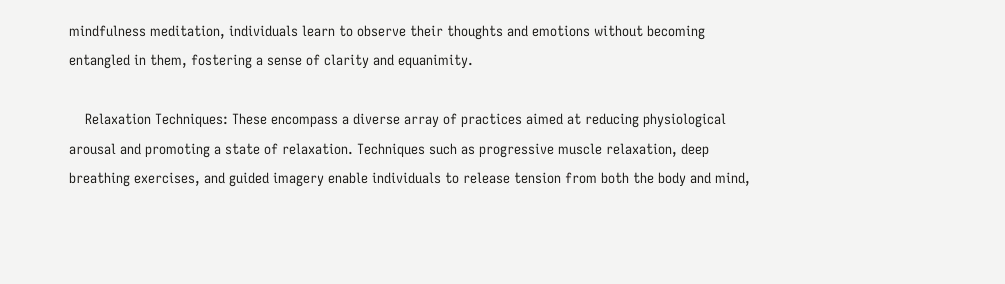mindfulness meditation, individuals learn to observe their thoughts and emotions without becoming entangled in them, fostering a sense of clarity and equanimity.

    Relaxation Techniques: These encompass a diverse array of practices aimed at reducing physiological arousal and promoting a state of relaxation. Techniques such as progressive muscle relaxation, deep breathing exercises, and guided imagery enable individuals to release tension from both the body and mind,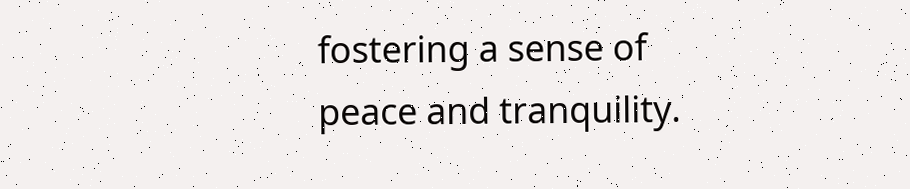fostering a sense of peace and tranquility.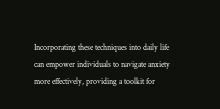Incorporating these techniques into daily life can empower individuals to navigate anxiety more effectively, providing a toolkit for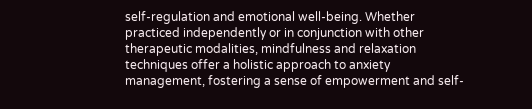self-regulation and emotional well-being. Whether practiced independently or in conjunction with other therapeutic modalities, mindfulness and relaxation techniques offer a holistic approach to anxiety management, fostering a sense of empowerment and self-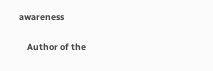awareness

    Author of the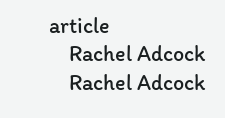article
    Rachel Adcock
    Rachel Adcock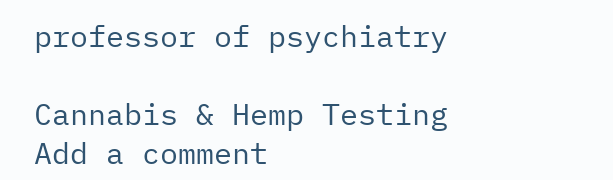professor of psychiatry

Cannabis & Hemp Testing
Add a comment